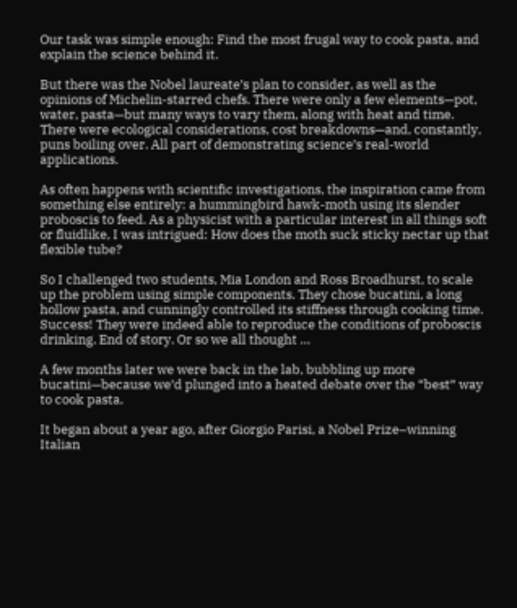Our task was simple enough: Find the most frugal way to cook pasta, and explain the science behind it.

But there was the Nobel laureate’s plan to consider, as well as the opinions of Michelin-starred chefs. There were only a few elements—pot, water, pasta—but many ways to vary them, along with heat and time. There were ecological considerations, cost breakdowns—and, constantly, puns boiling over. All part of demonstrating science’s real-world applications.

As often happens with scientific investigations, the inspiration came from something else entirely: a hummingbird hawk-moth using its slender proboscis to feed. As a physicist with a particular interest in all things soft or fluidlike, I was intrigued: How does the moth suck sticky nectar up that flexible tube?

So I challenged two students, Mia London and Ross Broadhurst, to scale up the problem using simple components. They chose bucatini, a long hollow pasta, and cunningly controlled its stiffness through cooking time. Success! They were indeed able to reproduce the conditions of proboscis drinking. End of story. Or so we all thought …

A few months later we were back in the lab, bubbling up more bucatini—because we’d plunged into a heated debate over the “best” way to cook pasta.

It began about a year ago, after Giorgio Parisi, a Nobel Prize–winning Italian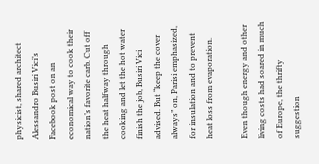physicist, shared architect Alessandro Busiri Vici’s Facebook post on an economical way to cook their nation’s favorite carb. Cut off the heat halfway through cooking and let the hot water finish the job, Busiri Vici advised. But “keep the cover always” on, Parisi emphasized, for insulation and to prevent heat loss from evaporation.

Even though energy and other living costs had soared in much of Europe, the thrifty suggestion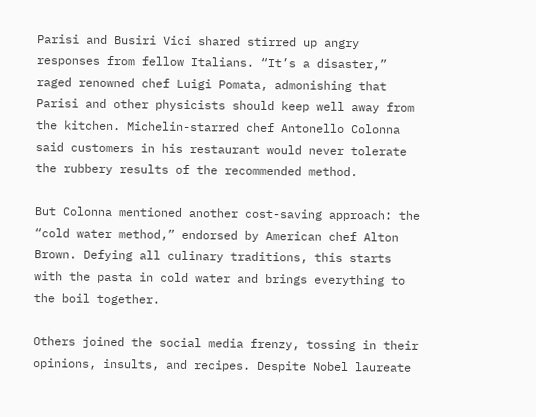Parisi and Busiri Vici shared stirred up angry responses from fellow Italians. “It’s a disaster,” raged renowned chef Luigi Pomata, admonishing that Parisi and other physicists should keep well away from the kitchen. Michelin-starred chef Antonello Colonna said customers in his restaurant would never tolerate the rubbery results of the recommended method.

But Colonna mentioned another cost-saving approach: the “cold water method,” endorsed by American chef Alton Brown. Defying all culinary traditions, this starts with the pasta in cold water and brings everything to the boil together.

Others joined the social media frenzy, tossing in their opinions, insults, and recipes. Despite Nobel laureate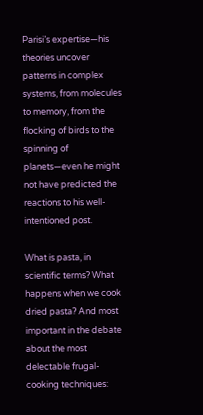Parisi’s expertise—his theories uncover patterns in complex systems, from molecules to memory, from the flocking of birds to the spinning of planets—even he might not have predicted the reactions to his well-intentioned post.

What is pasta, in scientific terms? What happens when we cook dried pasta? And most important in the debate about the most delectable frugal-cooking techniques: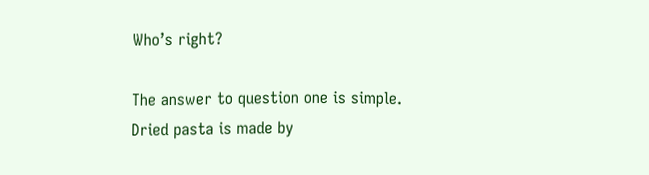Who’s right?

The answer to question one is simple. Dried pasta is made by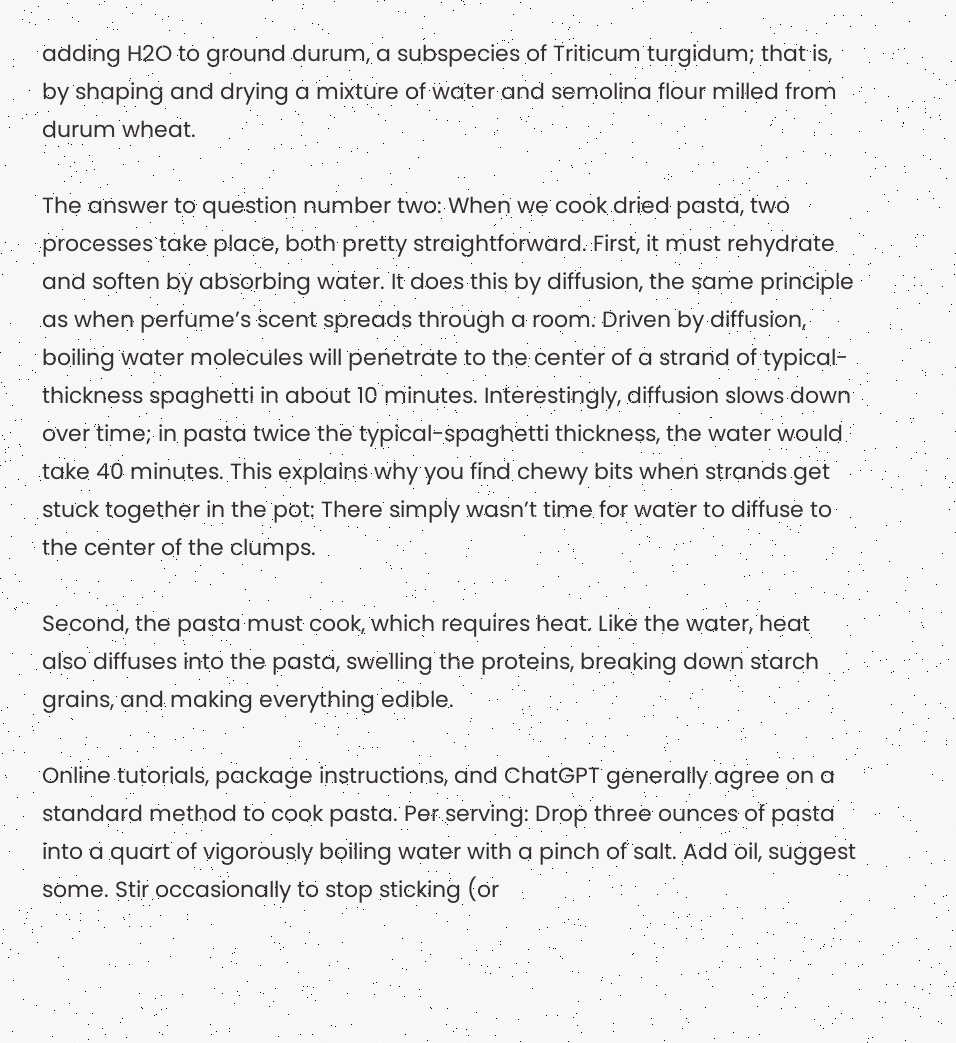adding H2O to ground durum, a subspecies of Triticum turgidum; that is, by shaping and drying a mixture of water and semolina flour milled from durum wheat.

The answer to question number two: When we cook dried pasta, two processes take place, both pretty straightforward. First, it must rehydrate and soften by absorbing water. It does this by diffusion, the same principle as when perfume’s scent spreads through a room. Driven by diffusion, boiling water molecules will penetrate to the center of a strand of typical-thickness spaghetti in about 10 minutes. Interestingly, diffusion slows down over time; in pasta twice the typical-spaghetti thickness, the water would take 40 minutes. This explains why you find chewy bits when strands get stuck together in the pot: There simply wasn’t time for water to diffuse to the center of the clumps.

Second, the pasta must cook, which requires heat. Like the water, heat also diffuses into the pasta, swelling the proteins, breaking down starch grains, and making everything edible.

Online tutorials, package instructions, and ChatGPT generally agree on a standard method to cook pasta. Per serving: Drop three ounces of pasta into a quart of vigorously boiling water with a pinch of salt. Add oil, suggest some. Stir occasionally to stop sticking (or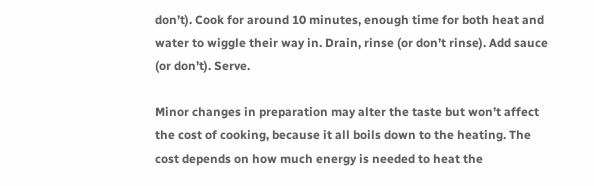don’t). Cook for around 10 minutes, enough time for both heat and water to wiggle their way in. Drain, rinse (or don’t rinse). Add sauce (or don’t). Serve.

Minor changes in preparation may alter the taste but won’t affect the cost of cooking, because it all boils down to the heating. The cost depends on how much energy is needed to heat the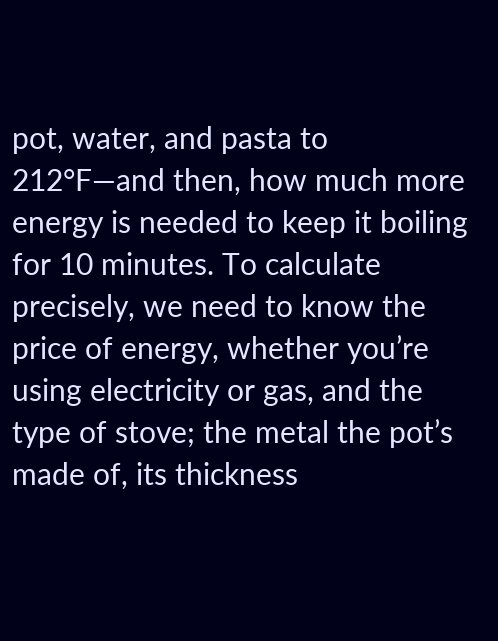pot, water, and pasta to 212°F—and then, how much more energy is needed to keep it boiling for 10 minutes. To calculate precisely, we need to know the price of energy, whether you’re using electricity or gas, and the type of stove; the metal the pot’s made of, its thickness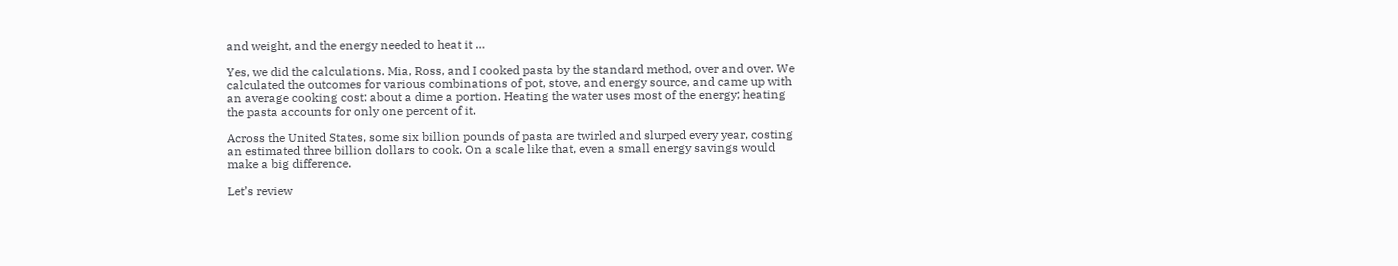and weight, and the energy needed to heat it …

Yes, we did the calculations. Mia, Ross, and I cooked pasta by the standard method, over and over. We calculated the outcomes for various combinations of pot, stove, and energy source, and came up with an average cooking cost: about a dime a portion. Heating the water uses most of the energy; heating the pasta accounts for only one percent of it.

Across the United States, some six billion pounds of pasta are twirled and slurped every year, costing an estimated three billion dollars to cook. On a scale like that, even a small energy savings would make a big difference.

Let’s review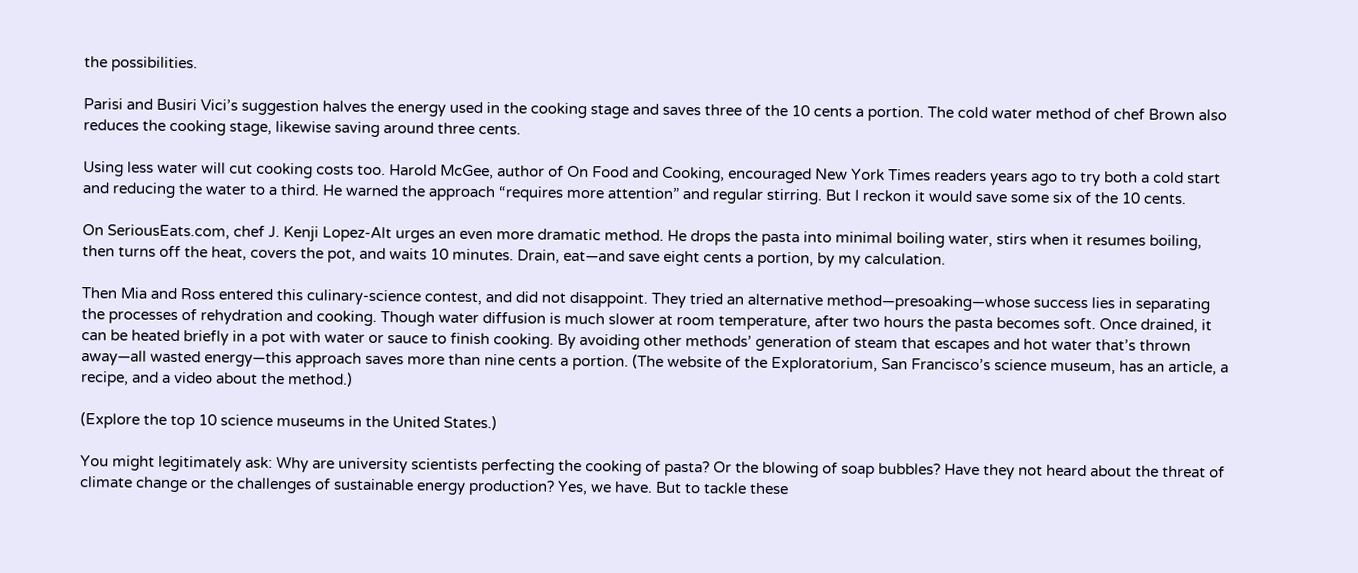the possibilities.

Parisi and Busiri Vici’s suggestion halves the energy used in the cooking stage and saves three of the 10 cents a portion. The cold water method of chef Brown also reduces the cooking stage, likewise saving around three cents.

Using less water will cut cooking costs too. Harold McGee, author of On Food and Cooking, encouraged New York Times readers years ago to try both a cold start and reducing the water to a third. He warned the approach “requires more attention” and regular stirring. But I reckon it would save some six of the 10 cents.

On SeriousEats.com, chef J. Kenji Lopez-Alt urges an even more dramatic method. He drops the pasta into minimal boiling water, stirs when it resumes boiling, then turns off the heat, covers the pot, and waits 10 minutes. Drain, eat—and save eight cents a portion, by my calculation.

Then Mia and Ross entered this culinary-science contest, and did not disappoint. They tried an alternative method—presoaking—whose success lies in separating the processes of rehydration and cooking. Though water diffusion is much slower at room temperature, after two hours the pasta becomes soft. Once drained, it can be heated briefly in a pot with water or sauce to finish cooking. By avoiding other methods’ generation of steam that escapes and hot water that’s thrown away—all wasted energy—this approach saves more than nine cents a portion. (The website of the Exploratorium, San Francisco’s science museum, has an article, a recipe, and a video about the method.)

(Explore the top 10 science museums in the United States.)

You might legitimately ask: Why are university scientists perfecting the cooking of pasta? Or the blowing of soap bubbles? Have they not heard about the threat of climate change or the challenges of sustainable energy production? Yes, we have. But to tackle these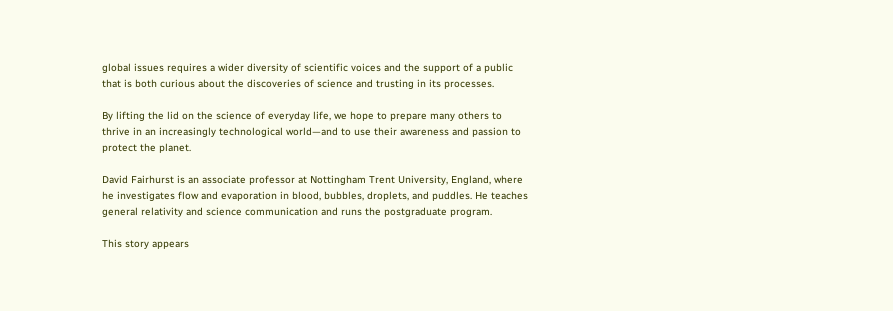global issues requires a wider diversity of scientific voices and the support of a public that is both curious about the discoveries of science and trusting in its processes.

By lifting the lid on the science of everyday life, we hope to prepare many others to thrive in an increasingly technological world—and to use their awareness and passion to protect the planet.

David Fairhurst is an associate professor at Nottingham Trent University, England, where he investigates flow and evaporation in blood, bubbles, droplets, and puddles. He teaches general relativity and science communication and runs the postgraduate program.

This story appears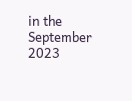in the September 2023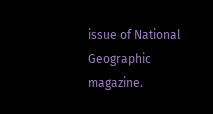issue of National Geographic magazine.